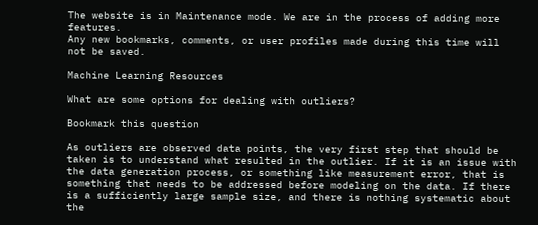The website is in Maintenance mode. We are in the process of adding more features.
Any new bookmarks, comments, or user profiles made during this time will not be saved.

Machine Learning Resources

What are some options for dealing with outliers?

Bookmark this question

As outliers are observed data points, the very first step that should be taken is to understand what resulted in the outlier. If it is an issue with the data generation process, or something like measurement error, that is something that needs to be addressed before modeling on the data. If there is a sufficiently large sample size, and there is nothing systematic about the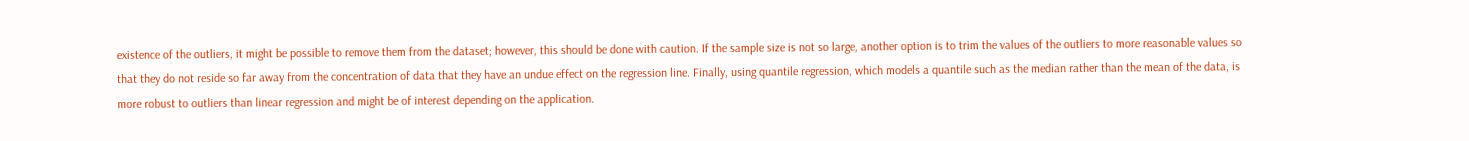existence of the outliers, it might be possible to remove them from the dataset; however, this should be done with caution. If the sample size is not so large, another option is to trim the values of the outliers to more reasonable values so that they do not reside so far away from the concentration of data that they have an undue effect on the regression line. Finally, using quantile regression, which models a quantile such as the median rather than the mean of the data, is more robust to outliers than linear regression and might be of interest depending on the application.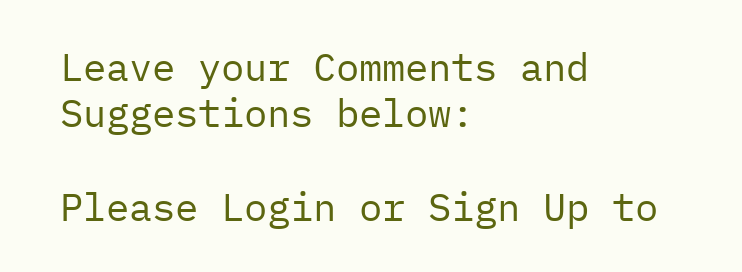Leave your Comments and Suggestions below:

Please Login or Sign Up to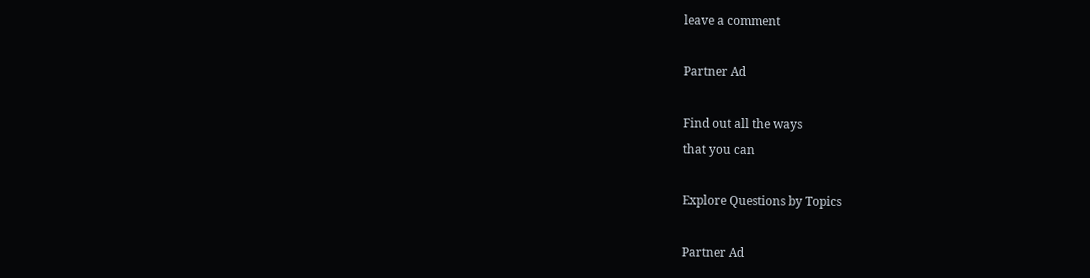leave a comment

Partner Ad

Find out all the ways
that you can

Explore Questions by Topics

Partner Ad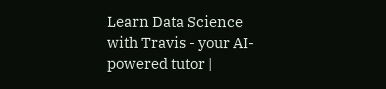Learn Data Science with Travis - your AI-powered tutor |